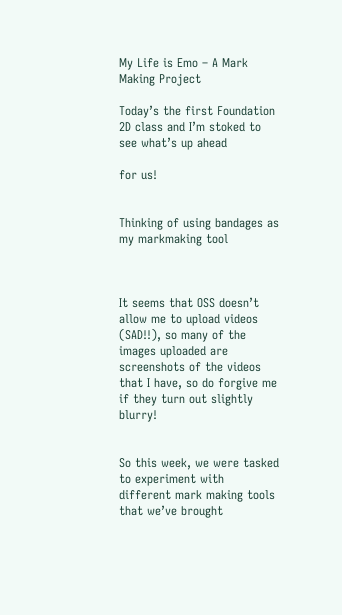My Life is Emo – A Mark Making Project

Today’s the first Foundation 2D class and I’m stoked to see what’s up ahead

for us!


Thinking of using bandages as my markmaking tool



It seems that OSS doesn’t allow me to upload videos (SAD!!), so many of the images uploaded are screenshots of the videos that I have, so do forgive me if they turn out slightly blurry!


So this week, we were tasked to experiment with different mark making tools that we’ve brought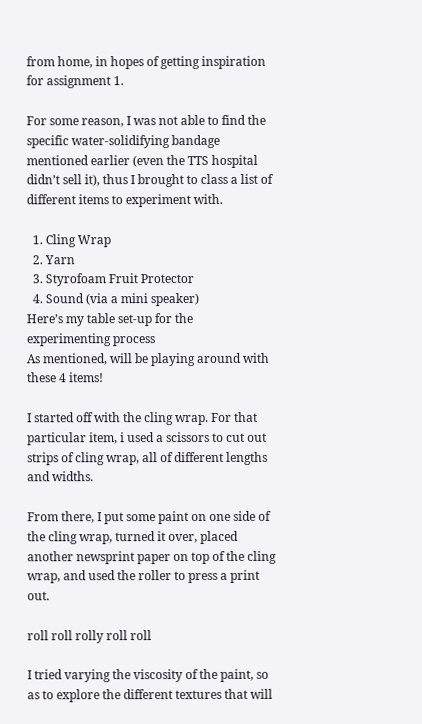from home, in hopes of getting inspiration for assignment 1.

For some reason, I was not able to find the specific water-solidifying bandage mentioned earlier (even the TTS hospital didn’t sell it), thus I brought to class a list of different items to experiment with.

  1. Cling Wrap
  2. Yarn
  3. Styrofoam Fruit Protector
  4. Sound (via a mini speaker)
Here’s my table set-up for the experimenting process
As mentioned, will be playing around with these 4 items!

I started off with the cling wrap. For that particular item, i used a scissors to cut out strips of cling wrap, all of different lengths and widths.

From there, I put some paint on one side of the cling wrap, turned it over, placed another newsprint paper on top of the cling wrap, and used the roller to press a print out.

roll roll rolly roll roll

I tried varying the viscosity of the paint, so as to explore the different textures that will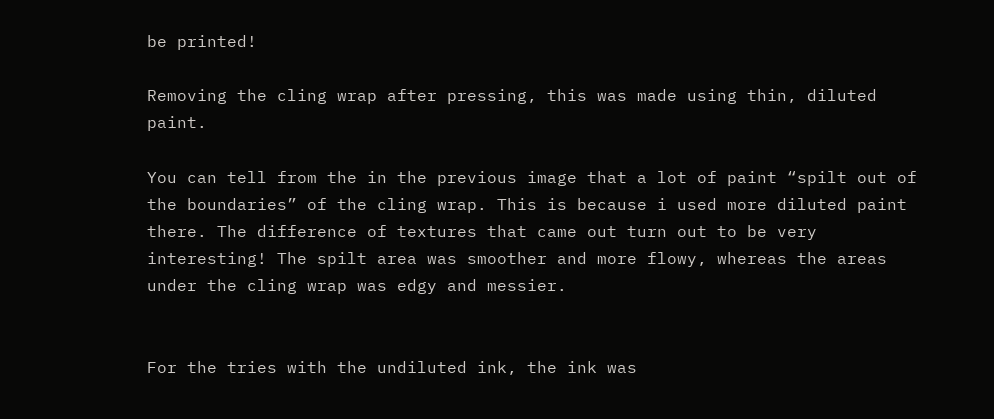be printed!

Removing the cling wrap after pressing, this was made using thin, diluted paint.

You can tell from the in the previous image that a lot of paint “spilt out of the boundaries” of the cling wrap. This is because i used more diluted paint there. The difference of textures that came out turn out to be very interesting! The spilt area was smoother and more flowy, whereas the areas under the cling wrap was edgy and messier.


For the tries with the undiluted ink, the ink was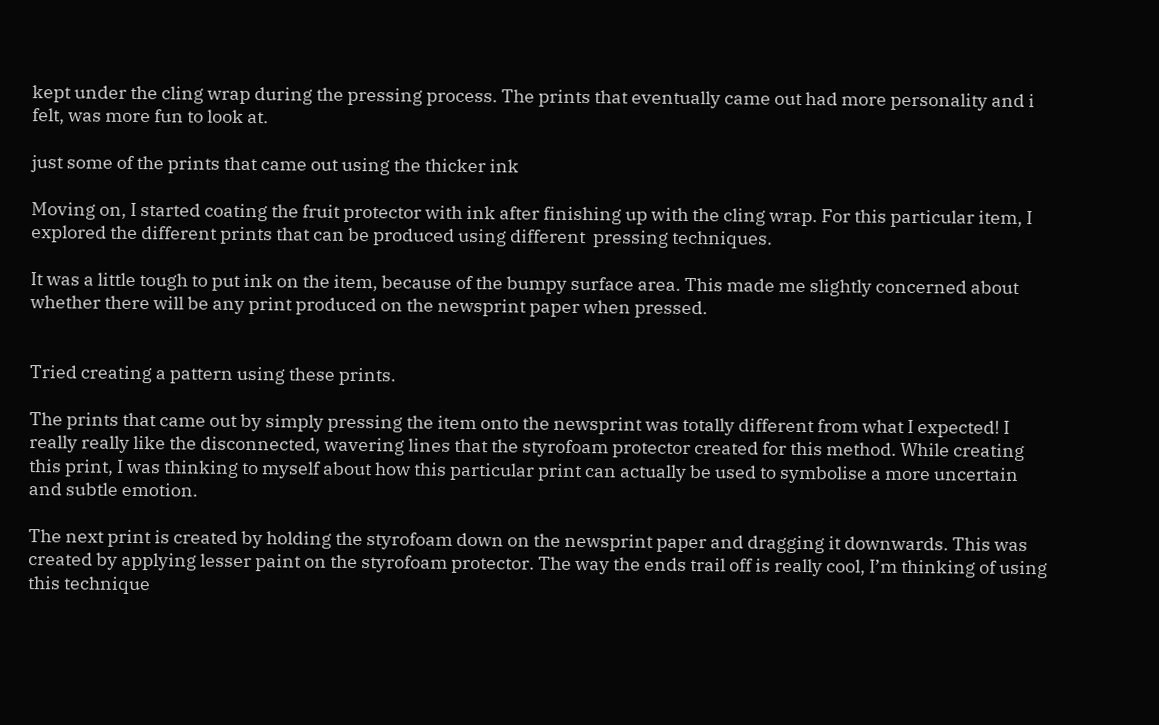kept under the cling wrap during the pressing process. The prints that eventually came out had more personality and i felt, was more fun to look at.

just some of the prints that came out using the thicker ink

Moving on, I started coating the fruit protector with ink after finishing up with the cling wrap. For this particular item, I explored the different prints that can be produced using different  pressing techniques.

It was a little tough to put ink on the item, because of the bumpy surface area. This made me slightly concerned about whether there will be any print produced on the newsprint paper when pressed.


Tried creating a pattern using these prints.

The prints that came out by simply pressing the item onto the newsprint was totally different from what I expected! I really really like the disconnected, wavering lines that the styrofoam protector created for this method. While creating this print, I was thinking to myself about how this particular print can actually be used to symbolise a more uncertain and subtle emotion.

The next print is created by holding the styrofoam down on the newsprint paper and dragging it downwards. This was created by applying lesser paint on the styrofoam protector. The way the ends trail off is really cool, I’m thinking of using this technique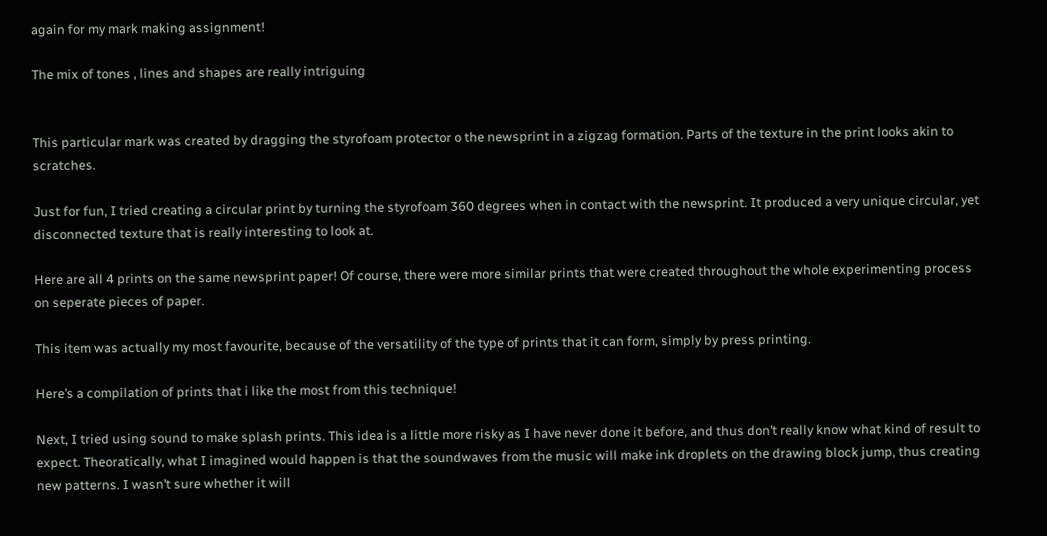again for my mark making assignment!

The mix of tones , lines and shapes are really intriguing


This particular mark was created by dragging the styrofoam protector o the newsprint in a zigzag formation. Parts of the texture in the print looks akin to scratches.

Just for fun, I tried creating a circular print by turning the styrofoam 360 degrees when in contact with the newsprint. It produced a very unique circular, yet disconnected texture that is really interesting to look at.

Here are all 4 prints on the same newsprint paper! Of course, there were more similar prints that were created throughout the whole experimenting process on seperate pieces of paper.

This item was actually my most favourite, because of the versatility of the type of prints that it can form, simply by press printing.

Here’s a compilation of prints that i like the most from this technique!

Next, I tried using sound to make splash prints. This idea is a little more risky as I have never done it before, and thus don’t really know what kind of result to expect. Theoratically, what I imagined would happen is that the soundwaves from the music will make ink droplets on the drawing block jump, thus creating new patterns. I wasn’t sure whether it will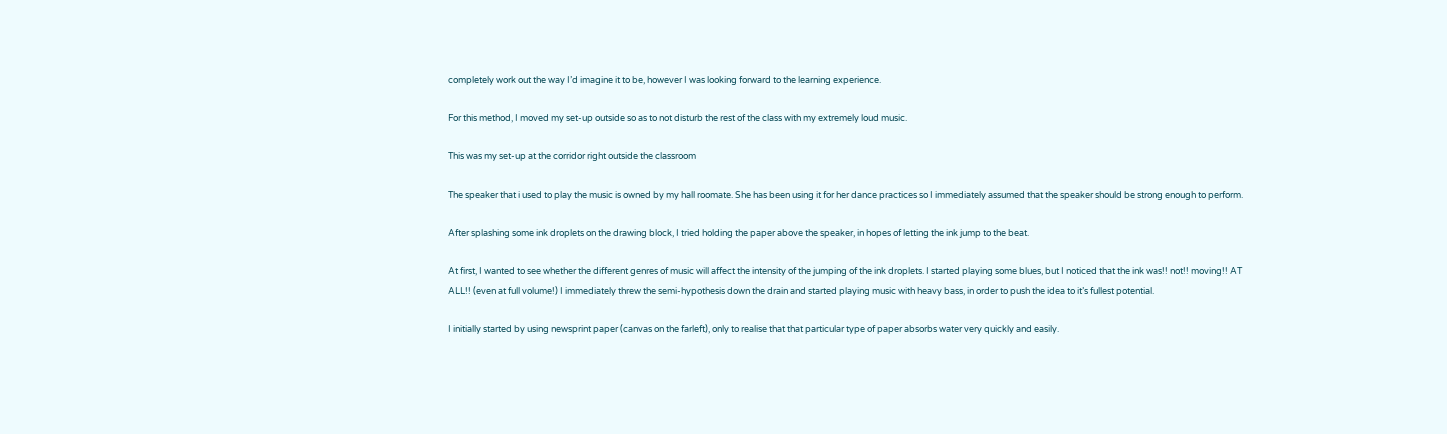completely work out the way I’d imagine it to be, however I was looking forward to the learning experience.

For this method, I moved my set-up outside so as to not disturb the rest of the class with my extremely loud music.

This was my set-up at the corridor right outside the classroom

The speaker that i used to play the music is owned by my hall roomate. She has been using it for her dance practices so I immediately assumed that the speaker should be strong enough to perform.

After splashing some ink droplets on the drawing block, I tried holding the paper above the speaker, in hopes of letting the ink jump to the beat.

At first, I wanted to see whether the different genres of music will affect the intensity of the jumping of the ink droplets. I started playing some blues, but I noticed that the ink was!! not!! moving!! AT ALL!! (even at full volume!) I immediately threw the semi-hypothesis down the drain and started playing music with heavy bass, in order to push the idea to it’s fullest potential.

I initially started by using newsprint paper (canvas on the farleft), only to realise that that particular type of paper absorbs water very quickly and easily.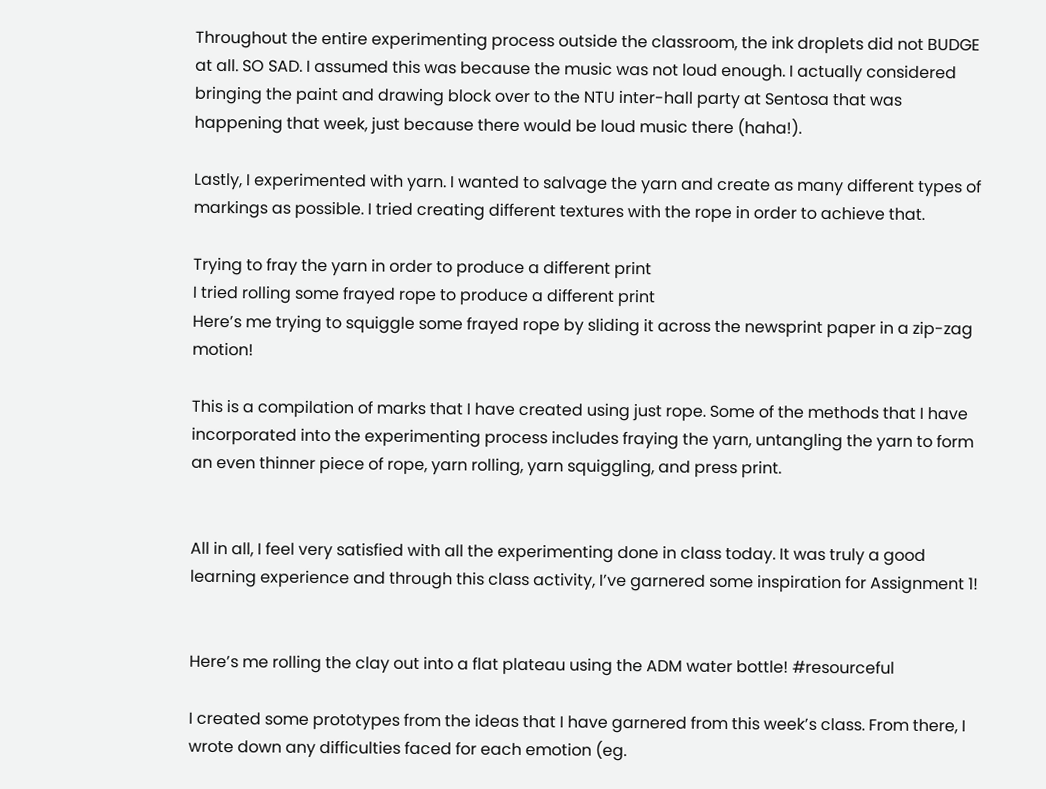Throughout the entire experimenting process outside the classroom, the ink droplets did not BUDGE at all. SO SAD. I assumed this was because the music was not loud enough. I actually considered bringing the paint and drawing block over to the NTU inter-hall party at Sentosa that was happening that week, just because there would be loud music there (haha!).

Lastly, I experimented with yarn. I wanted to salvage the yarn and create as many different types of markings as possible. I tried creating different textures with the rope in order to achieve that.

Trying to fray the yarn in order to produce a different print
I tried rolling some frayed rope to produce a different print
Here’s me trying to squiggle some frayed rope by sliding it across the newsprint paper in a zip-zag motion!

This is a compilation of marks that I have created using just rope. Some of the methods that I have incorporated into the experimenting process includes fraying the yarn, untangling the yarn to form an even thinner piece of rope, yarn rolling, yarn squiggling, and press print.


All in all, I feel very satisfied with all the experimenting done in class today. It was truly a good learning experience and through this class activity, I’ve garnered some inspiration for Assignment 1!


Here’s me rolling the clay out into a flat plateau using the ADM water bottle! #resourceful

I created some prototypes from the ideas that I have garnered from this week’s class. From there, I wrote down any difficulties faced for each emotion (eg.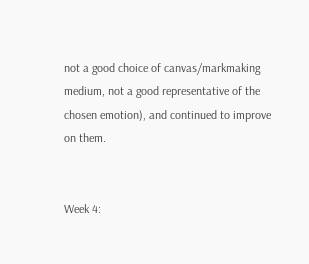not a good choice of canvas/markmaking medium, not a good representative of the chosen emotion), and continued to improve on them.


Week 4: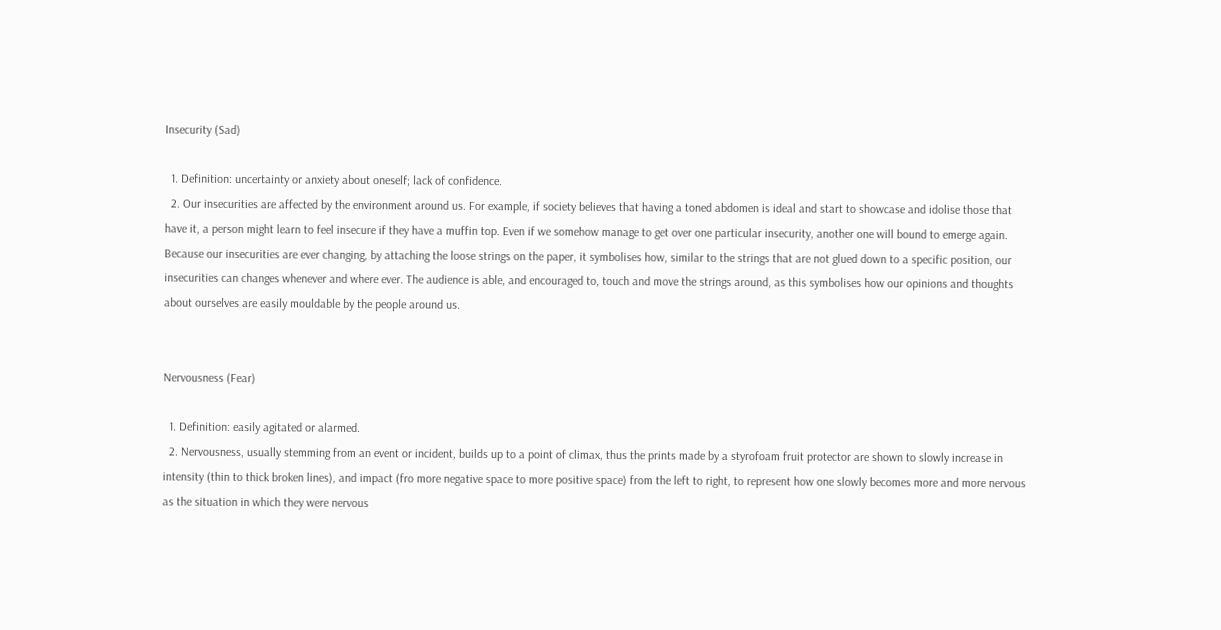Insecurity (Sad)

  1. Definition: uncertainty or anxiety about oneself; lack of confidence.
  2. Our insecurities are affected by the environment around us. For example, if society believes that having a toned abdomen is ideal and start to showcase and idolise those that have it, a person might learn to feel insecure if they have a muffin top. Even if we somehow manage to get over one particular insecurity, another one will bound to emerge again. Because our insecurities are ever changing, by attaching the loose strings on the paper, it symbolises how, similar to the strings that are not glued down to a specific position, our insecurities can changes whenever and where ever. The audience is able, and encouraged to, touch and move the strings around, as this symbolises how our opinions and thoughts about ourselves are easily mouldable by the people around us.


Nervousness (Fear)

  1. Definition: easily agitated or alarmed.
  2. Nervousness, usually stemming from an event or incident, builds up to a point of climax, thus the prints made by a styrofoam fruit protector are shown to slowly increase in intensity (thin to thick broken lines), and impact (fro more negative space to more positive space) from the left to right, to represent how one slowly becomes more and more nervous as the situation in which they were nervous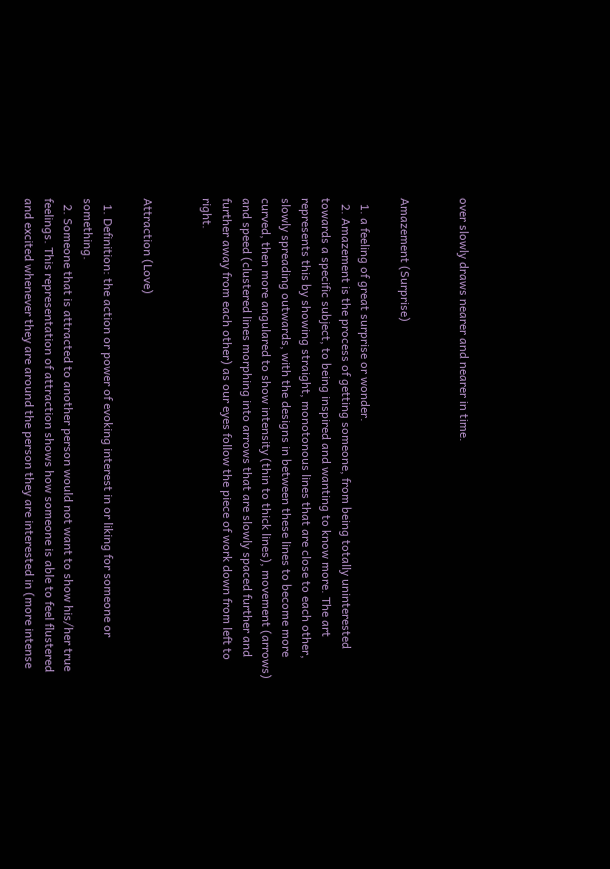over slowly draws nearer and nearer in time.


Amazement (Surprise)

  1. a feeling of great surprise or wonder.
  2. Amazement is the process of getting someone, from being totally uninterested towards a specific subject, to being inspired and wanting to know more. The art represents this by showing straight, monotonous lines that are close to each other, slowly spreading outwards, with the designs in between these lines to become more curved, then more angulared to show intensity (thin to thick lines), movement (arrows) and speed (clustered lines morphing into arrows that are slowly spaced further and further away from each other) as our eyes follow the piece of work down from left to right.


Attraction (Love)

  1. Definition: the action or power of evoking interest in or liking for someone or something.
  2. Someone that is attracted to another person would not want to show his/her true feelings. This representation of attraction shows how someone is able to feel flustered and excited whenever they are around the person they are interested in (more intense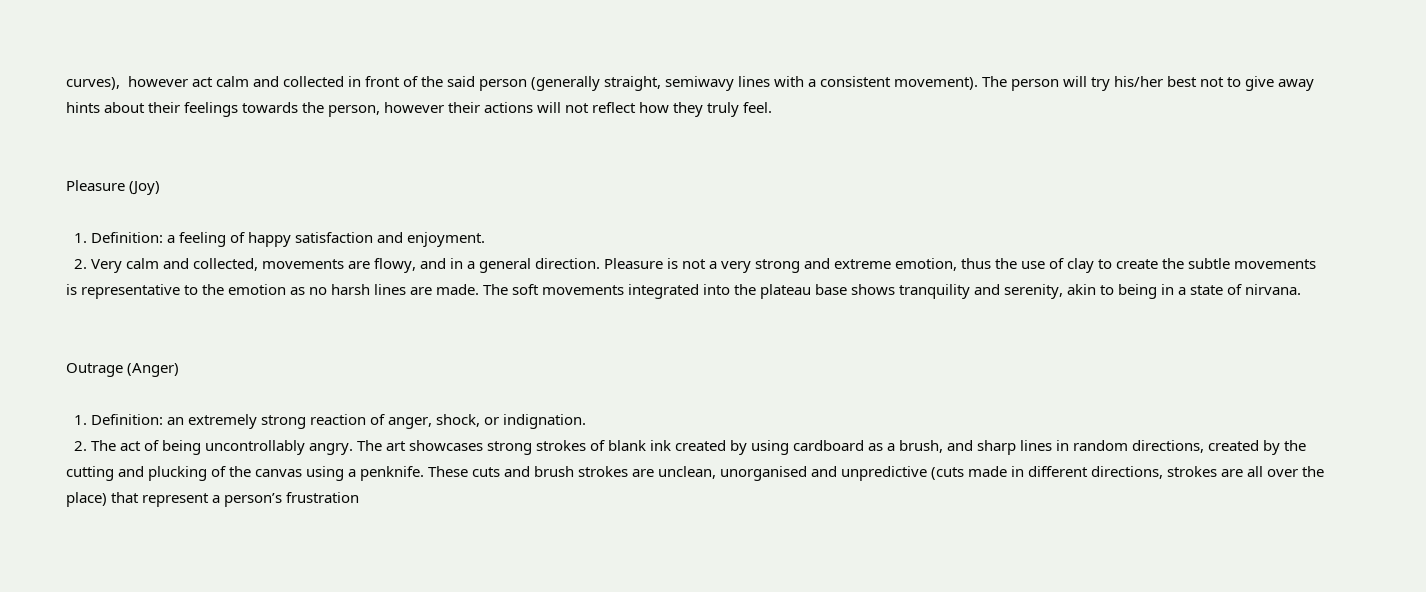curves),  however act calm and collected in front of the said person (generally straight, semiwavy lines with a consistent movement). The person will try his/her best not to give away hints about their feelings towards the person, however their actions will not reflect how they truly feel.


Pleasure (Joy)

  1. Definition: a feeling of happy satisfaction and enjoyment.
  2. Very calm and collected, movements are flowy, and in a general direction. Pleasure is not a very strong and extreme emotion, thus the use of clay to create the subtle movements is representative to the emotion as no harsh lines are made. The soft movements integrated into the plateau base shows tranquility and serenity, akin to being in a state of nirvana.


Outrage (Anger)

  1. Definition: an extremely strong reaction of anger, shock, or indignation.
  2. The act of being uncontrollably angry. The art showcases strong strokes of blank ink created by using cardboard as a brush, and sharp lines in random directions, created by the cutting and plucking of the canvas using a penknife. These cuts and brush strokes are unclean, unorganised and unpredictive (cuts made in different directions, strokes are all over the place) that represent a person’s frustration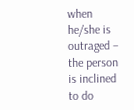when he/she is outraged – the person is inclined to do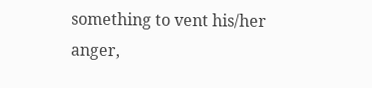something to vent his/her anger,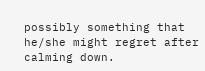possibly something that he/she might regret after calming down.